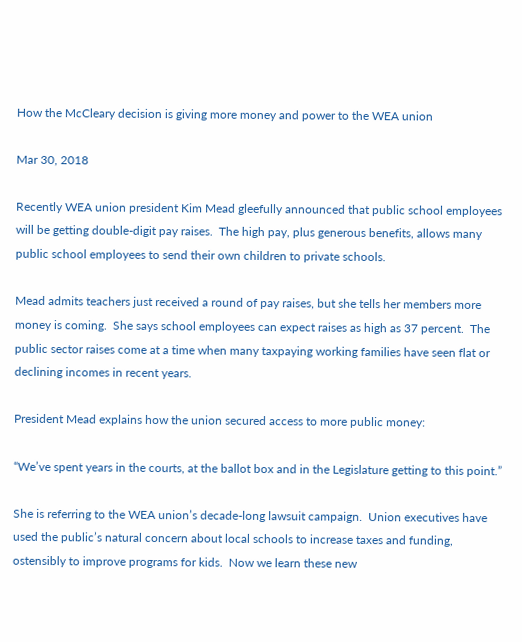How the McCleary decision is giving more money and power to the WEA union

Mar 30, 2018

Recently WEA union president Kim Mead gleefully announced that public school employees will be getting double-digit pay raises.  The high pay, plus generous benefits, allows many public school employees to send their own children to private schools.

Mead admits teachers just received a round of pay raises, but she tells her members more money is coming.  She says school employees can expect raises as high as 37 percent.  The public sector raises come at a time when many taxpaying working families have seen flat or declining incomes in recent years.

President Mead explains how the union secured access to more public money:

“We’ve spent years in the courts, at the ballot box and in the Legislature getting to this point.”

She is referring to the WEA union’s decade-long lawsuit campaign.  Union executives have used the public’s natural concern about local schools to increase taxes and funding, ostensibly to improve programs for kids.  Now we learn these new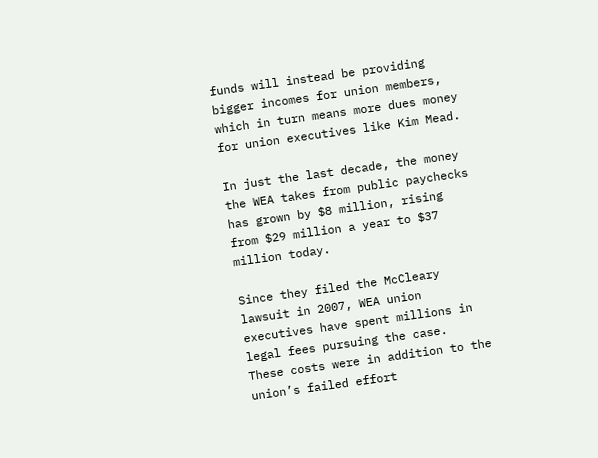funds will instead be providing bigger incomes for union members, which in turn means more dues money for union executives like Kim Mead.

In just the last decade, the money the WEA takes from public paychecks has grown by $8 million, rising from $29 million a year to $37 million today.

Since they filed the McCleary lawsuit in 2007, WEA union executives have spent millions in legal fees pursuing the case.  These costs were in addition to the union’s failed effort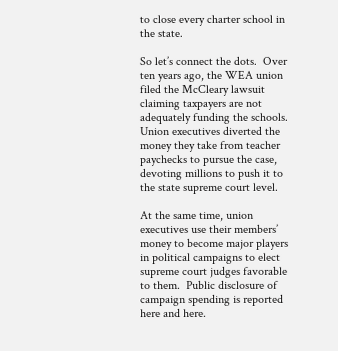to close every charter school in the state.

So let’s connect the dots.  Over ten years ago, the WEA union filed the McCleary lawsuit claiming taxpayers are not adequately funding the schools.  Union executives diverted the money they take from teacher paychecks to pursue the case, devoting millions to push it to the state supreme court level.

At the same time, union executives use their members’ money to become major players in political campaigns to elect supreme court judges favorable to them.  Public disclosure of campaign spending is reported here and here.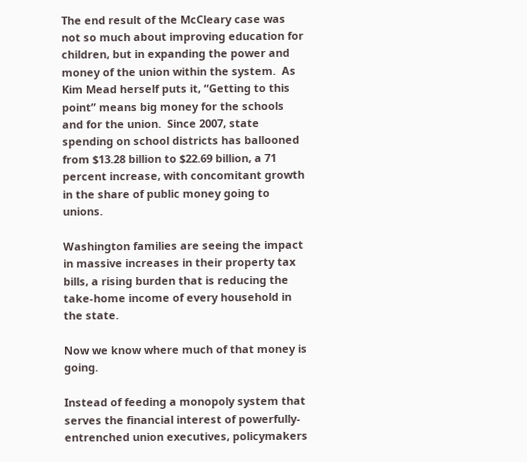The end result of the McCleary case was not so much about improving education for children, but in expanding the power and money of the union within the system.  As Kim Mead herself puts it, “Getting to this point” means big money for the schools and for the union.  Since 2007, state spending on school districts has ballooned from $13.28 billion to $22.69 billion, a 71 percent increase, with concomitant growth in the share of public money going to unions.

Washington families are seeing the impact in massive increases in their property tax bills, a rising burden that is reducing the take-home income of every household in the state.

Now we know where much of that money is going.

Instead of feeding a monopoly system that serves the financial interest of powerfully-entrenched union executives, policymakers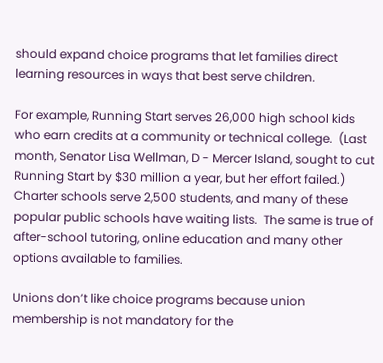should expand choice programs that let families direct learning resources in ways that best serve children.

For example, Running Start serves 26,000 high school kids who earn credits at a community or technical college.  (Last month, Senator Lisa Wellman, D - Mercer Island, sought to cut Running Start by $30 million a year, but her effort failed.)  Charter schools serve 2,500 students, and many of these popular public schools have waiting lists.  The same is true of after-school tutoring, online education and many other options available to families.

Unions don’t like choice programs because union membership is not mandatory for the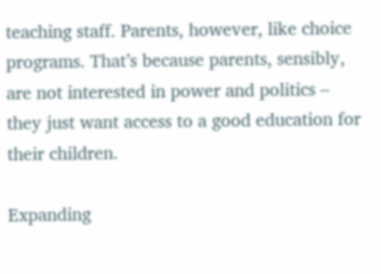teaching staff. Parents, however, like choice programs. That’s because parents, sensibly, are not interested in power and politics – they just want access to a good education for their children.

Expanding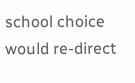school choice would re-direct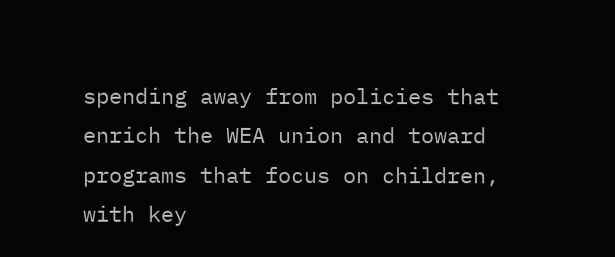spending away from policies that enrich the WEA union and toward programs that focus on children, with key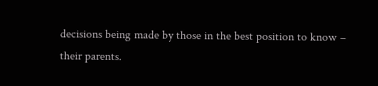decisions being made by those in the best position to know – their parents.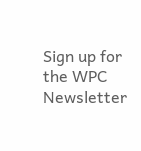Sign up for the WPC Newsletter